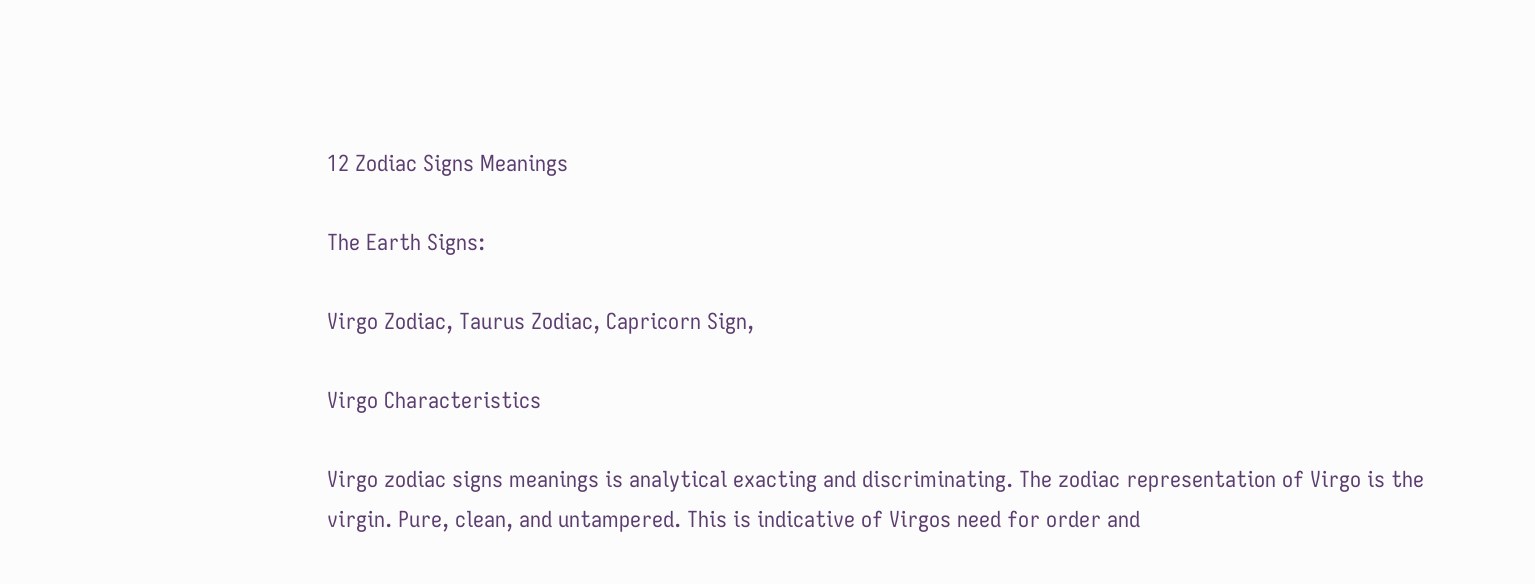12 Zodiac Signs Meanings

The Earth Signs:

Virgo Zodiac, Taurus Zodiac, Capricorn Sign,

Virgo Characteristics

Virgo zodiac signs meanings is analytical exacting and discriminating. The zodiac representation of Virgo is the virgin. Pure, clean, and untampered. This is indicative of Virgos need for order and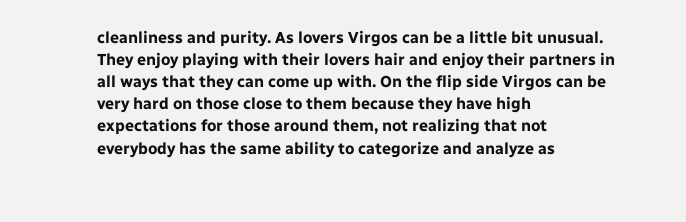cleanliness and purity. As lovers Virgos can be a little bit unusual. They enjoy playing with their lovers hair and enjoy their partners in all ways that they can come up with. On the flip side Virgos can be very hard on those close to them because they have high expectations for those around them, not realizing that not everybody has the same ability to categorize and analyze as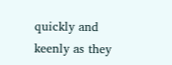quickly and keenly as they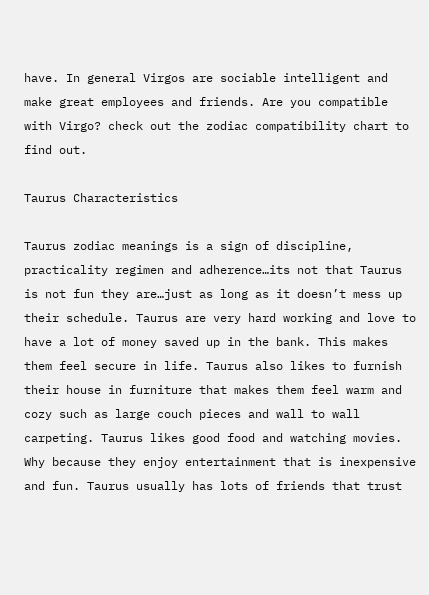have. In general Virgos are sociable intelligent and make great employees and friends. Are you compatible with Virgo? check out the zodiac compatibility chart to find out.

Taurus Characteristics

Taurus zodiac meanings is a sign of discipline, practicality regimen and adherence…its not that Taurus is not fun they are…just as long as it doesn’t mess up their schedule. Taurus are very hard working and love to have a lot of money saved up in the bank. This makes them feel secure in life. Taurus also likes to furnish their house in furniture that makes them feel warm and cozy such as large couch pieces and wall to wall carpeting. Taurus likes good food and watching movies. Why because they enjoy entertainment that is inexpensive and fun. Taurus usually has lots of friends that trust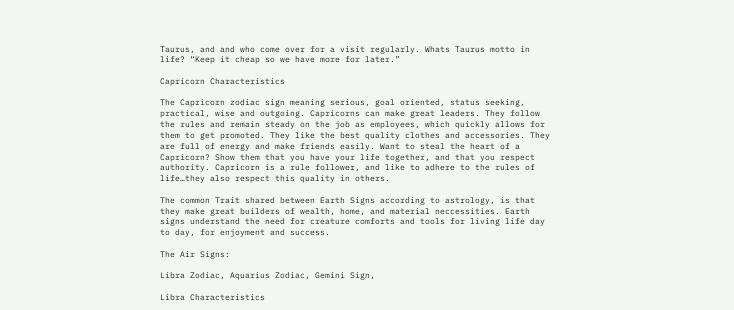Taurus, and and who come over for a visit regularly. Whats Taurus motto in life? “Keep it cheap so we have more for later.”

Capricorn Characteristics

The Capricorn zodiac sign meaning serious, goal oriented, status seeking, practical, wise and outgoing. Capricorns can make great leaders. They follow the rules and remain steady on the job as employees, which quickly allows for them to get promoted. They like the best quality clothes and accessories. They are full of energy and make friends easily. Want to steal the heart of a Capricorn? Show them that you have your life together, and that you respect authority. Capricorn is a rule follower, and like to adhere to the rules of life…they also respect this quality in others.

The common Trait shared between Earth Signs according to astrology, is that they make great builders of wealth, home, and material neccessities. Earth signs understand the need for creature comforts and tools for living life day to day, for enjoyment and success.

The Air Signs:

Libra Zodiac, Aquarius Zodiac, Gemini Sign,

Libra Characteristics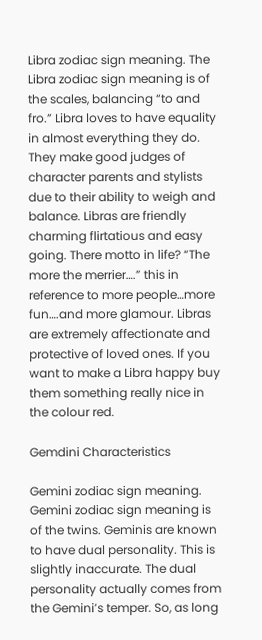Libra zodiac sign meaning. The Libra zodiac sign meaning is of the scales, balancing “to and fro.” Libra loves to have equality in almost everything they do. They make good judges of character parents and stylists due to their ability to weigh and balance. Libras are friendly charming flirtatious and easy going. There motto in life? “The more the merrier….” this in reference to more people…more fun….and more glamour. Libras are extremely affectionate and protective of loved ones. If you want to make a Libra happy buy them something really nice in the colour red.

Gemdini Characteristics

Gemini zodiac sign meaning. Gemini zodiac sign meaning is of the twins. Geminis are known to have dual personality. This is slightly inaccurate. The dual personality actually comes from the Gemini’s temper. So, as long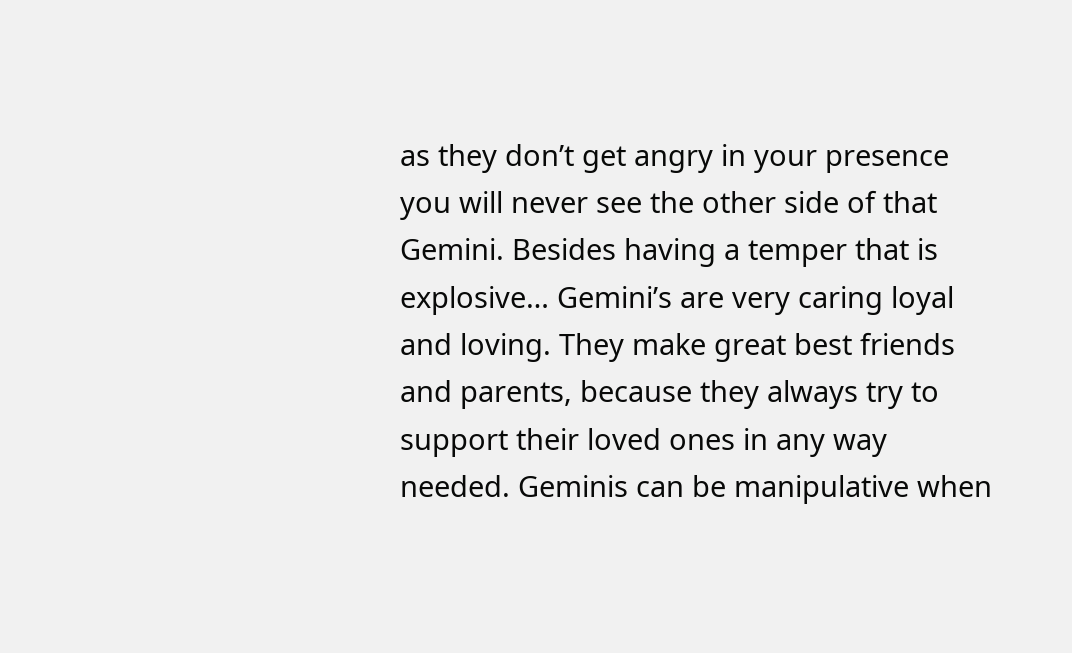as they don’t get angry in your presence you will never see the other side of that Gemini. Besides having a temper that is explosive… Gemini’s are very caring loyal and loving. They make great best friends and parents, because they always try to support their loved ones in any way needed. Geminis can be manipulative when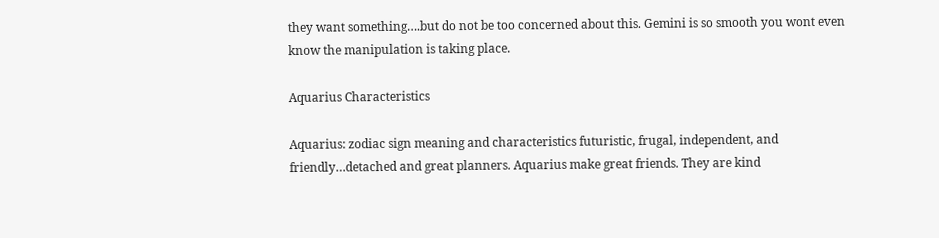they want something….but do not be too concerned about this. Gemini is so smooth you wont even know the manipulation is taking place.

Aquarius Characteristics

Aquarius: zodiac sign meaning and characteristics futuristic, frugal, independent, and friendly…detached and great planners. Aquarius make great friends. They are kind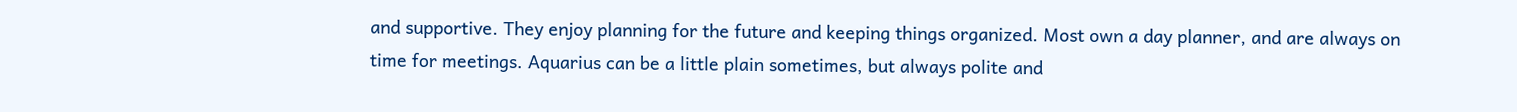and supportive. They enjoy planning for the future and keeping things organized. Most own a day planner, and are always on time for meetings. Aquarius can be a little plain sometimes, but always polite and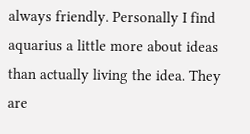always friendly. Personally I find aquarius a little more about ideas than actually living the idea. They are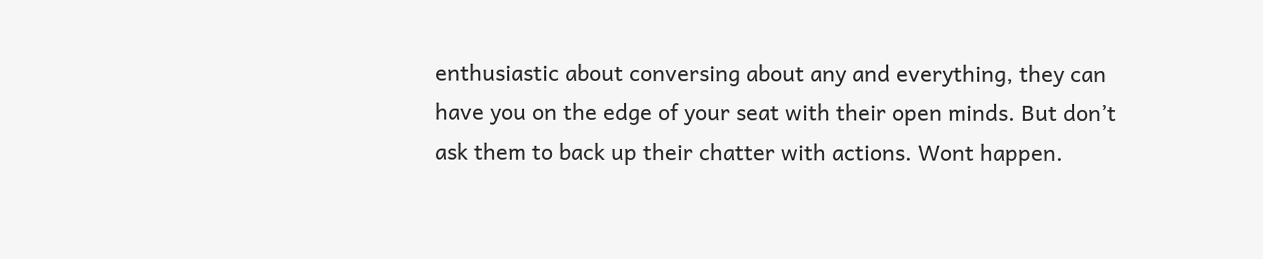enthusiastic about conversing about any and everything, they can have you on the edge of your seat with their open minds. But don’t ask them to back up their chatter with actions. Wont happen.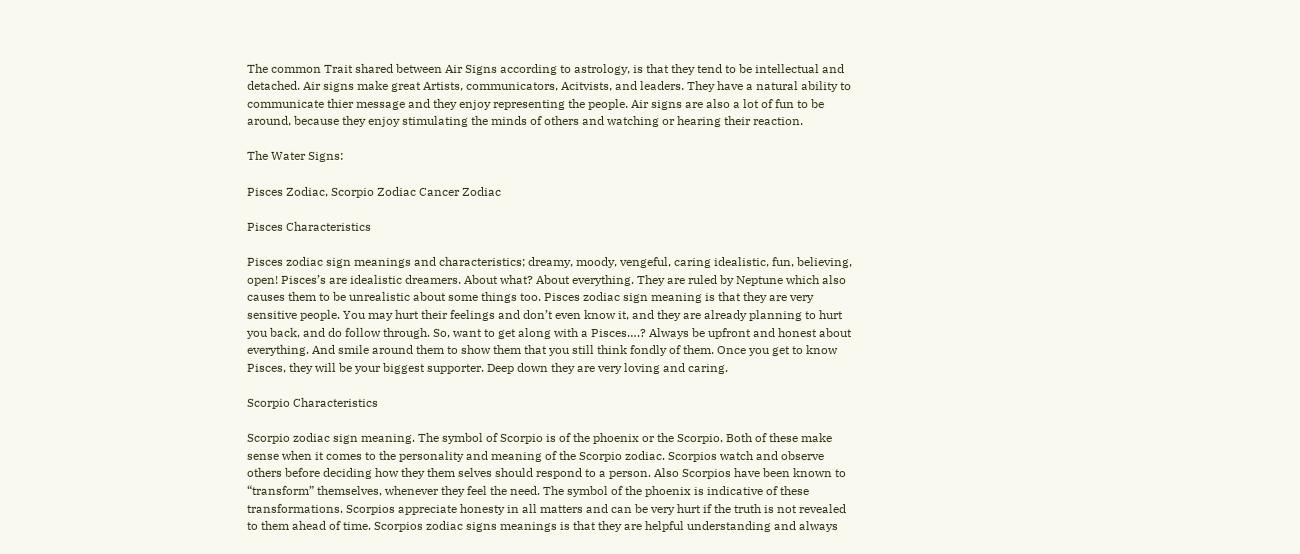The common Trait shared between Air Signs according to astrology, is that they tend to be intellectual and detached. Air signs make great Artists, communicators, Acitvists, and leaders. They have a natural ability to communicate thier message and they enjoy representing the people. Air signs are also a lot of fun to be around, because they enjoy stimulating the minds of others and watching or hearing their reaction.

The Water Signs:

Pisces Zodiac, Scorpio Zodiac Cancer Zodiac

Pisces Characteristics

Pisces zodiac sign meanings and characteristics; dreamy, moody, vengeful, caring idealistic, fun, believing, open! Pisces’s are idealistic dreamers. About what? About everything. They are ruled by Neptune which also causes them to be unrealistic about some things too. Pisces zodiac sign meaning is that they are very sensitive people. You may hurt their feelings and don’t even know it, and they are already planning to hurt you back, and do follow through. So, want to get along with a Pisces….? Always be upfront and honest about everything. And smile around them to show them that you still think fondly of them. Once you get to know Pisces, they will be your biggest supporter. Deep down they are very loving and caring.

Scorpio Characteristics

Scorpio zodiac sign meaning. The symbol of Scorpio is of the phoenix or the Scorpio. Both of these make sense when it comes to the personality and meaning of the Scorpio zodiac. Scorpios watch and observe others before deciding how they them selves should respond to a person. Also Scorpios have been known to “transform” themselves, whenever they feel the need. The symbol of the phoenix is indicative of these transformations. Scorpios appreciate honesty in all matters and can be very hurt if the truth is not revealed to them ahead of time. Scorpios zodiac signs meanings is that they are helpful understanding and always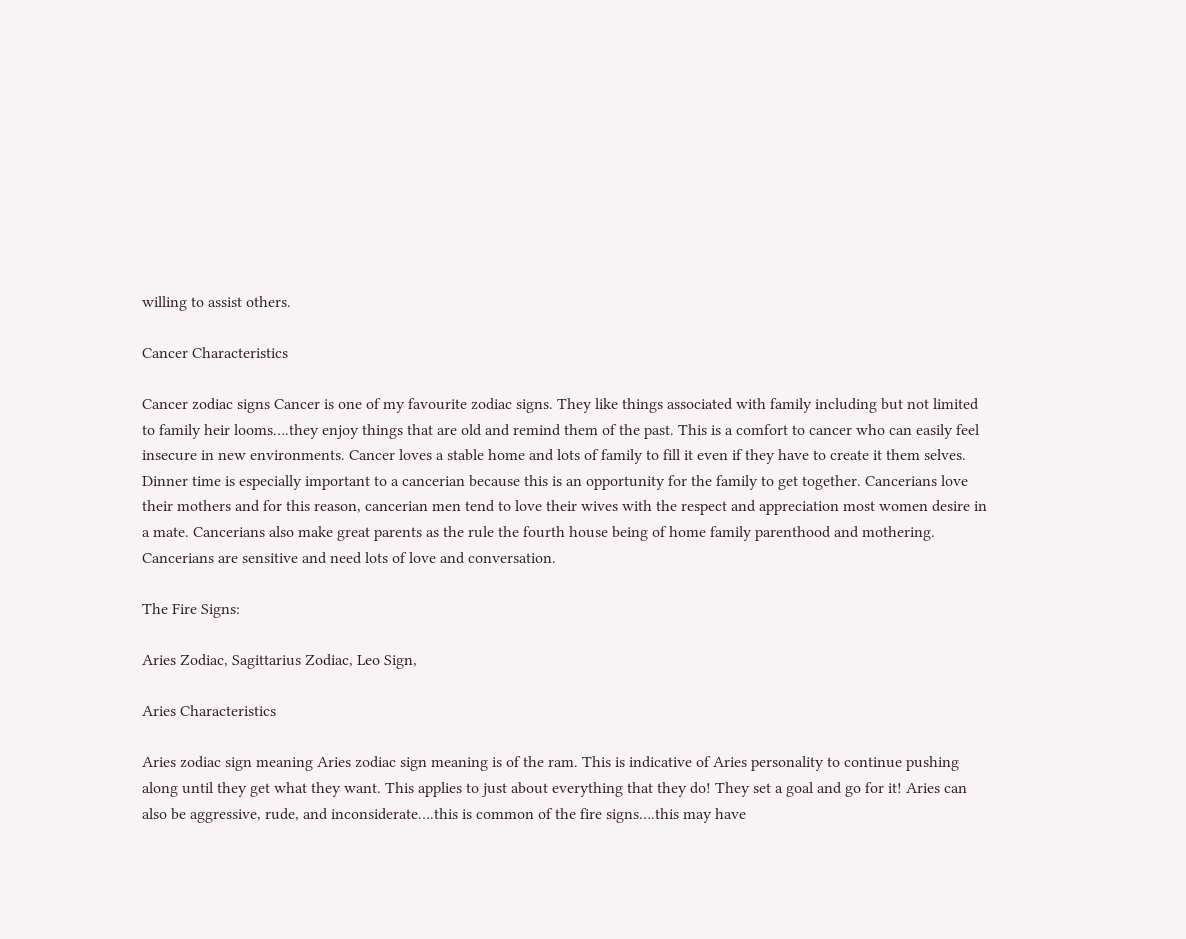willing to assist others.

Cancer Characteristics

Cancer zodiac signs Cancer is one of my favourite zodiac signs. They like things associated with family including but not limited to family heir looms….they enjoy things that are old and remind them of the past. This is a comfort to cancer who can easily feel insecure in new environments. Cancer loves a stable home and lots of family to fill it even if they have to create it them selves. Dinner time is especially important to a cancerian because this is an opportunity for the family to get together. Cancerians love their mothers and for this reason, cancerian men tend to love their wives with the respect and appreciation most women desire in a mate. Cancerians also make great parents as the rule the fourth house being of home family parenthood and mothering. Cancerians are sensitive and need lots of love and conversation.

The Fire Signs:

Aries Zodiac, Sagittarius Zodiac, Leo Sign,

Aries Characteristics

Aries zodiac sign meaning Aries zodiac sign meaning is of the ram. This is indicative of Aries personality to continue pushing along until they get what they want. This applies to just about everything that they do! They set a goal and go for it! Aries can also be aggressive, rude, and inconsiderate….this is common of the fire signs….this may have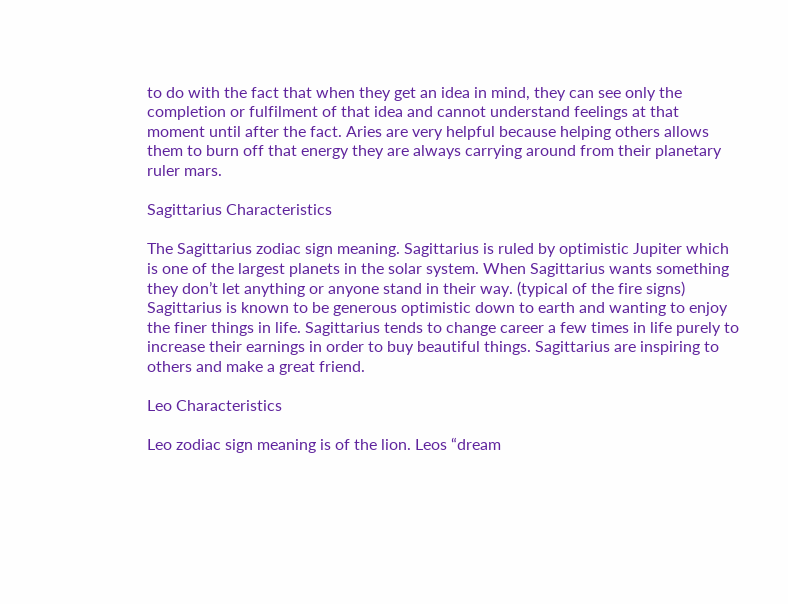to do with the fact that when they get an idea in mind, they can see only the completion or fulfilment of that idea and cannot understand feelings at that moment until after the fact. Aries are very helpful because helping others allows them to burn off that energy they are always carrying around from their planetary ruler mars.

Sagittarius Characteristics

The Sagittarius zodiac sign meaning. Sagittarius is ruled by optimistic Jupiter which is one of the largest planets in the solar system. When Sagittarius wants something they don’t let anything or anyone stand in their way. (typical of the fire signs) Sagittarius is known to be generous optimistic down to earth and wanting to enjoy the finer things in life. Sagittarius tends to change career a few times in life purely to increase their earnings in order to buy beautiful things. Sagittarius are inspiring to others and make a great friend.

Leo Characteristics

Leo zodiac sign meaning is of the lion. Leos “dream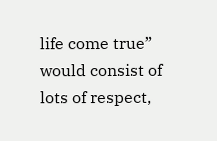life come true” would consist of lots of respect,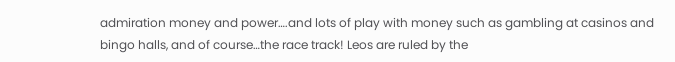admiration money and power….and lots of play with money such as gambling at casinos and bingo halls, and of course…the race track! Leos are ruled by the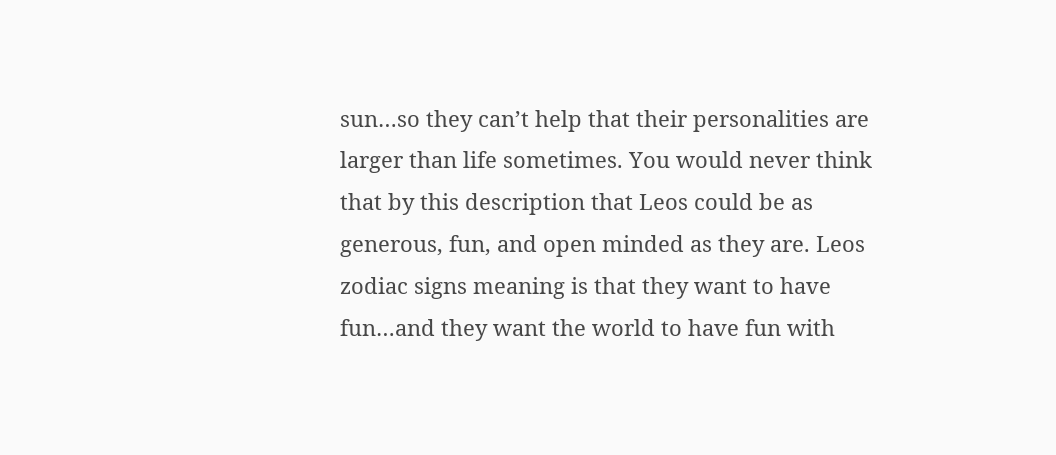sun…so they can’t help that their personalities are larger than life sometimes. You would never think that by this description that Leos could be as generous, fun, and open minded as they are. Leos zodiac signs meaning is that they want to have fun…and they want the world to have fun with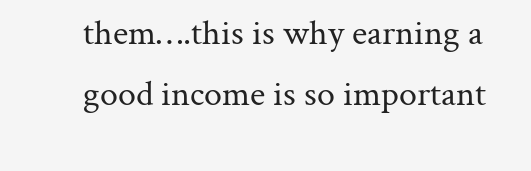them….this is why earning a good income is so important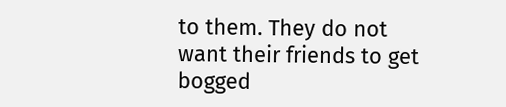to them. They do not want their friends to get bogged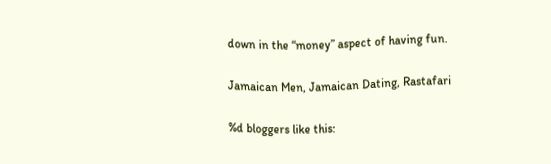down in the “money” aspect of having fun.

Jamaican Men, Jamaican Dating, Rastafari

%d bloggers like this: